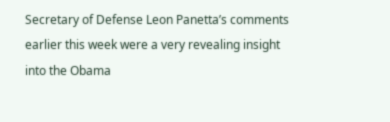Secretary of Defense Leon Panetta’s comments earlier this week were a very revealing insight into the Obama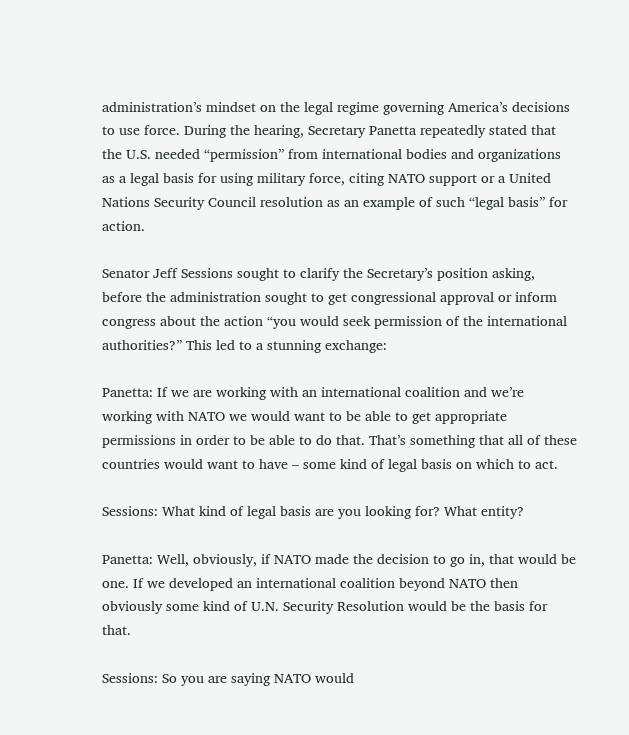administration’s mindset on the legal regime governing America’s decisions to use force. During the hearing, Secretary Panetta repeatedly stated that the U.S. needed “permission” from international bodies and organizations as a legal basis for using military force, citing NATO support or a United Nations Security Council resolution as an example of such “legal basis” for action.

Senator Jeff Sessions sought to clarify the Secretary’s position asking, before the administration sought to get congressional approval or inform congress about the action “you would seek permission of the international authorities?” This led to a stunning exchange:

Panetta: If we are working with an international coalition and we’re working with NATO we would want to be able to get appropriate permissions in order to be able to do that. That’s something that all of these countries would want to have – some kind of legal basis on which to act.

Sessions: What kind of legal basis are you looking for? What entity?

Panetta: Well, obviously, if NATO made the decision to go in, that would be one. If we developed an international coalition beyond NATO then obviously some kind of U.N. Security Resolution would be the basis for that.

Sessions: So you are saying NATO would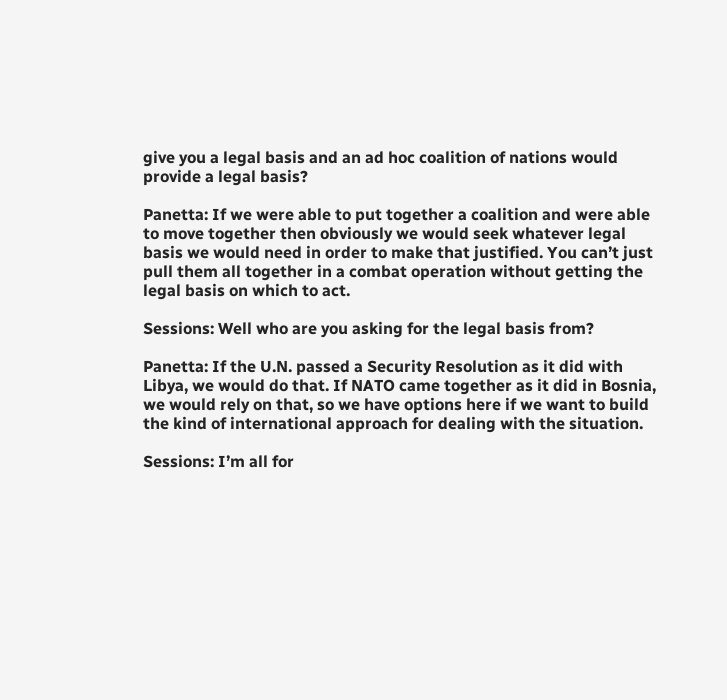give you a legal basis and an ad hoc coalition of nations would provide a legal basis?

Panetta: If we were able to put together a coalition and were able to move together then obviously we would seek whatever legal basis we would need in order to make that justified. You can’t just pull them all together in a combat operation without getting the legal basis on which to act.

Sessions: Well who are you asking for the legal basis from?

Panetta: If the U.N. passed a Security Resolution as it did with Libya, we would do that. If NATO came together as it did in Bosnia, we would rely on that, so we have options here if we want to build the kind of international approach for dealing with the situation.

Sessions: I’m all for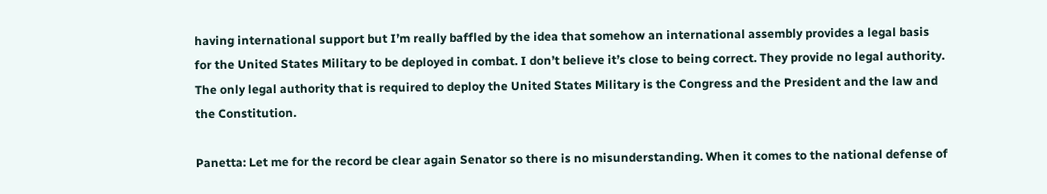having international support but I’m really baffled by the idea that somehow an international assembly provides a legal basis for the United States Military to be deployed in combat. I don’t believe it’s close to being correct. They provide no legal authority. The only legal authority that is required to deploy the United States Military is the Congress and the President and the law and the Constitution.

Panetta: Let me for the record be clear again Senator so there is no misunderstanding. When it comes to the national defense of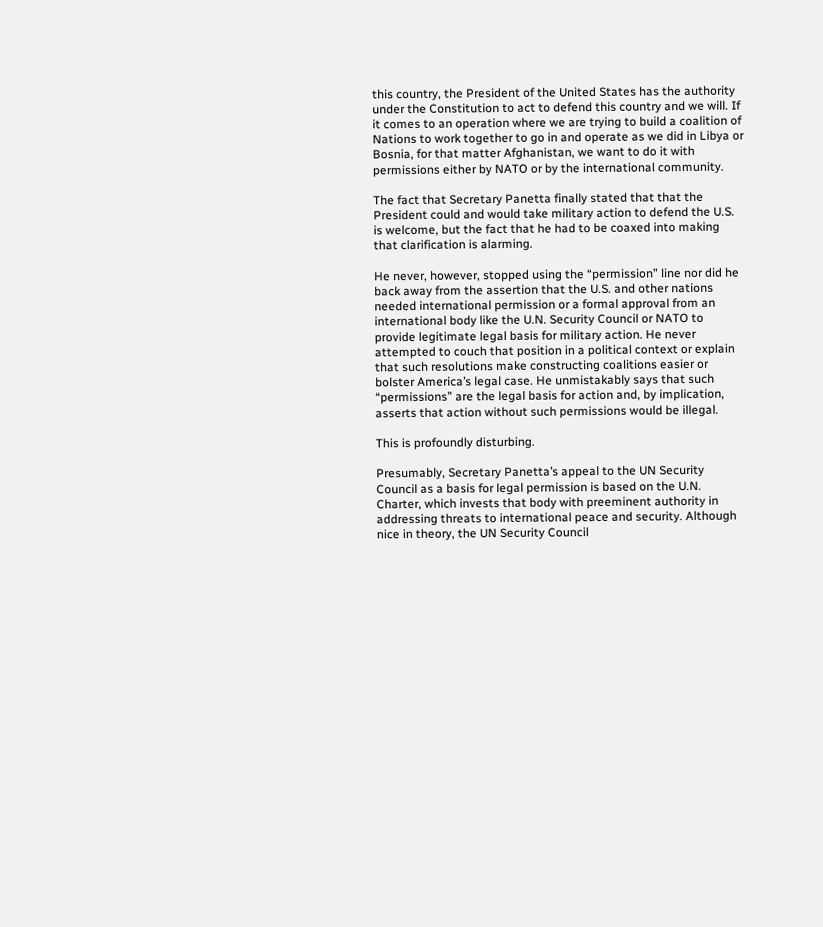this country, the President of the United States has the authority under the Constitution to act to defend this country and we will. If it comes to an operation where we are trying to build a coalition of Nations to work together to go in and operate as we did in Libya or Bosnia, for that matter Afghanistan, we want to do it with permissions either by NATO or by the international community.

The fact that Secretary Panetta finally stated that that the President could and would take military action to defend the U.S. is welcome, but the fact that he had to be coaxed into making that clarification is alarming.

He never, however, stopped using the “permission” line nor did he back away from the assertion that the U.S. and other nations needed international permission or a formal approval from an international body like the U.N. Security Council or NATO to provide legitimate legal basis for military action. He never attempted to couch that position in a political context or explain that such resolutions make constructing coalitions easier or bolster America’s legal case. He unmistakably says that such “permissions” are the legal basis for action and, by implication, asserts that action without such permissions would be illegal.

This is profoundly disturbing.

Presumably, Secretary Panetta’s appeal to the UN Security Council as a basis for legal permission is based on the U.N. Charter, which invests that body with preeminent authority in addressing threats to international peace and security. Although nice in theory, the UN Security Council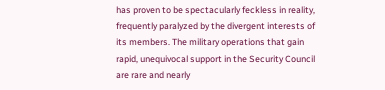has proven to be spectacularly feckless in reality, frequently paralyzed by the divergent interests of its members. The military operations that gain rapid, unequivocal support in the Security Council are rare and nearly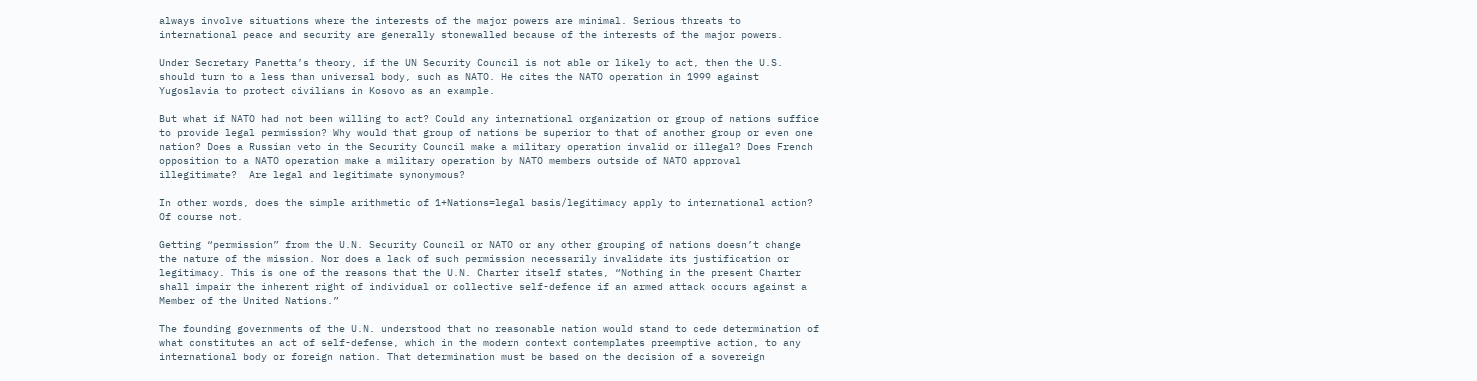always involve situations where the interests of the major powers are minimal. Serious threats to international peace and security are generally stonewalled because of the interests of the major powers.

Under Secretary Panetta’s theory, if the UN Security Council is not able or likely to act, then the U.S. should turn to a less than universal body, such as NATO. He cites the NATO operation in 1999 against Yugoslavia to protect civilians in Kosovo as an example.

But what if NATO had not been willing to act? Could any international organization or group of nations suffice to provide legal permission? Why would that group of nations be superior to that of another group or even one nation? Does a Russian veto in the Security Council make a military operation invalid or illegal? Does French opposition to a NATO operation make a military operation by NATO members outside of NATO approval illegitimate?  Are legal and legitimate synonymous?

In other words, does the simple arithmetic of 1+Nations=legal basis/legitimacy apply to international action?  Of course not.

Getting “permission” from the U.N. Security Council or NATO or any other grouping of nations doesn’t change the nature of the mission. Nor does a lack of such permission necessarily invalidate its justification or legitimacy. This is one of the reasons that the U.N. Charter itself states, “Nothing in the present Charter shall impair the inherent right of individual or collective self-defence if an armed attack occurs against a Member of the United Nations.”

The founding governments of the U.N. understood that no reasonable nation would stand to cede determination of what constitutes an act of self-defense, which in the modern context contemplates preemptive action, to any international body or foreign nation. That determination must be based on the decision of a sovereign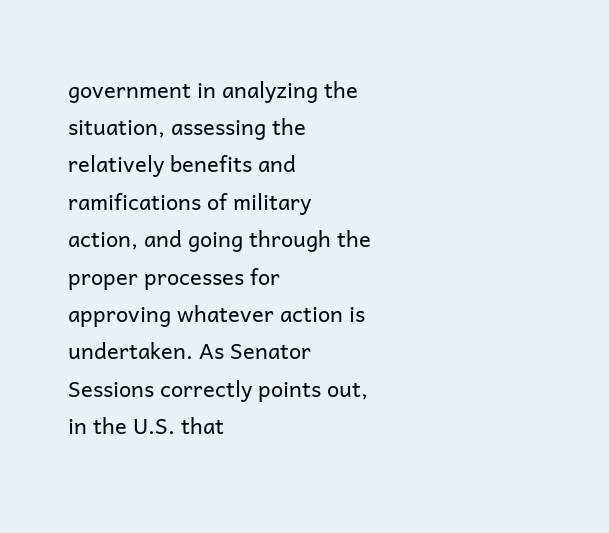government in analyzing the situation, assessing the relatively benefits and ramifications of military action, and going through the proper processes for approving whatever action is undertaken. As Senator Sessions correctly points out, in the U.S. that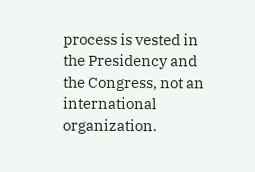process is vested in the Presidency and the Congress, not an international organization.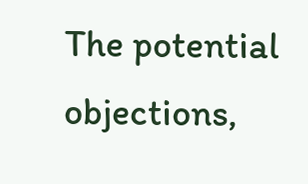The potential objections,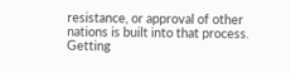resistance, or approval of other nations is built into that process. Getting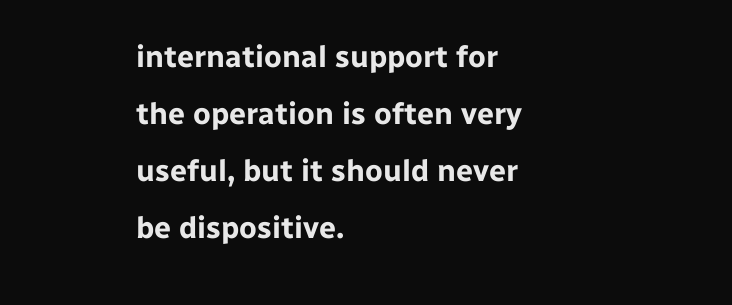international support for the operation is often very useful, but it should never be dispositive.